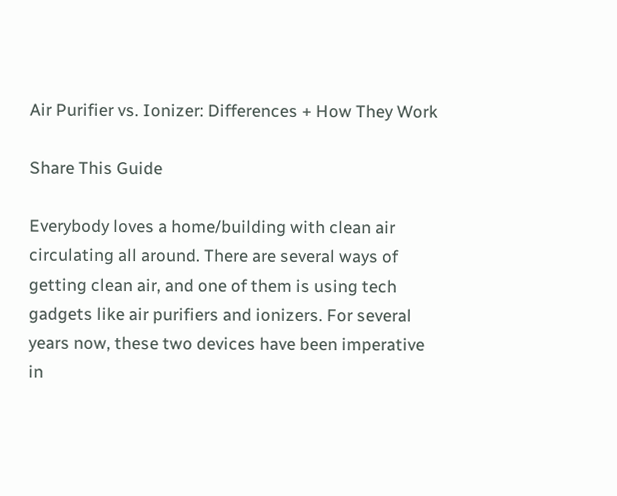Air Purifier vs. Ionizer: Differences + How They Work

Share This Guide

Everybody loves a home/building with clean air circulating all around. There are several ways of getting clean air, and one of them is using tech gadgets like air purifiers and ionizers. For several years now, these two devices have been imperative in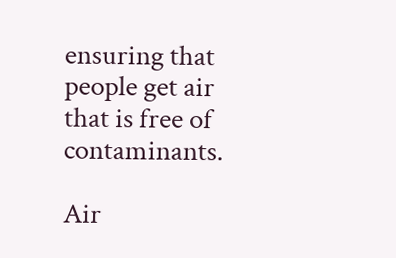ensuring that people get air that is free of contaminants.

Air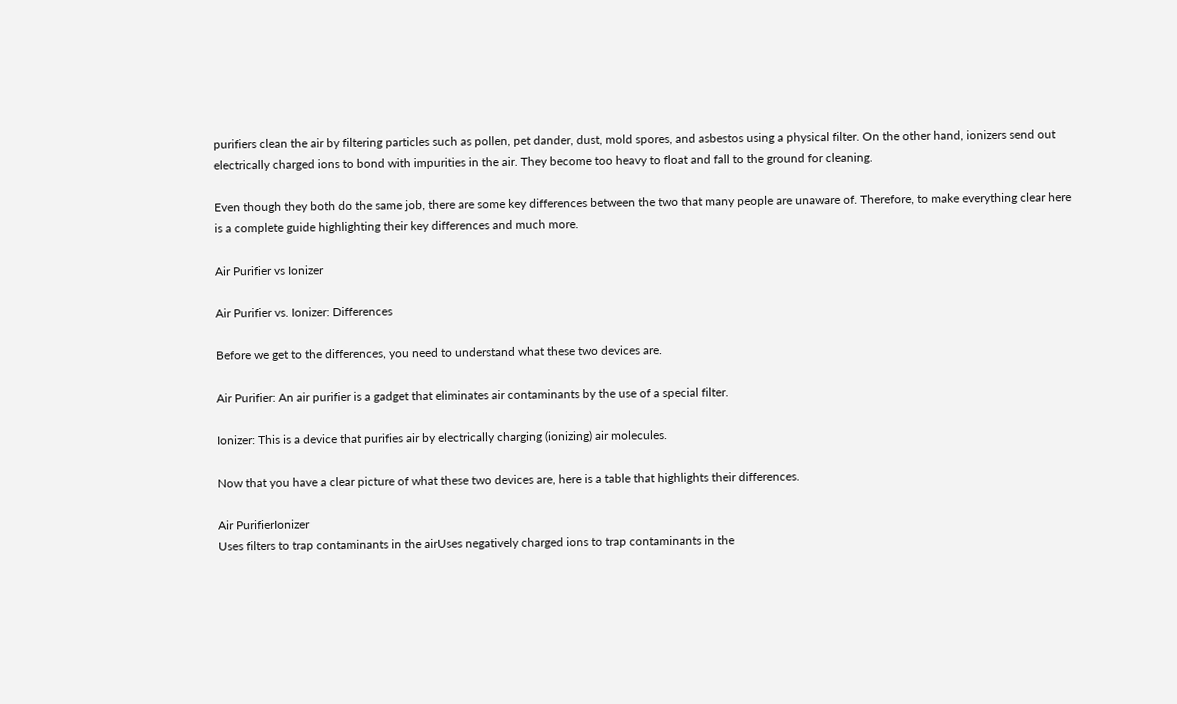purifiers clean the air by filtering particles such as pollen, pet dander, dust, mold spores, and asbestos using a physical filter. On the other hand, ionizers send out electrically charged ions to bond with impurities in the air. They become too heavy to float and fall to the ground for cleaning.

Even though they both do the same job, there are some key differences between the two that many people are unaware of. Therefore, to make everything clear here is a complete guide highlighting their key differences and much more.

Air Purifier vs Ionizer

Air Purifier vs. Ionizer: Differences

Before we get to the differences, you need to understand what these two devices are.

Air Purifier: An air purifier is a gadget that eliminates air contaminants by the use of a special filter.

Ionizer: This is a device that purifies air by electrically charging (ionizing) air molecules.

Now that you have a clear picture of what these two devices are, here is a table that highlights their differences.

Air PurifierIonizer
Uses filters to trap contaminants in the airUses negatively charged ions to trap contaminants in the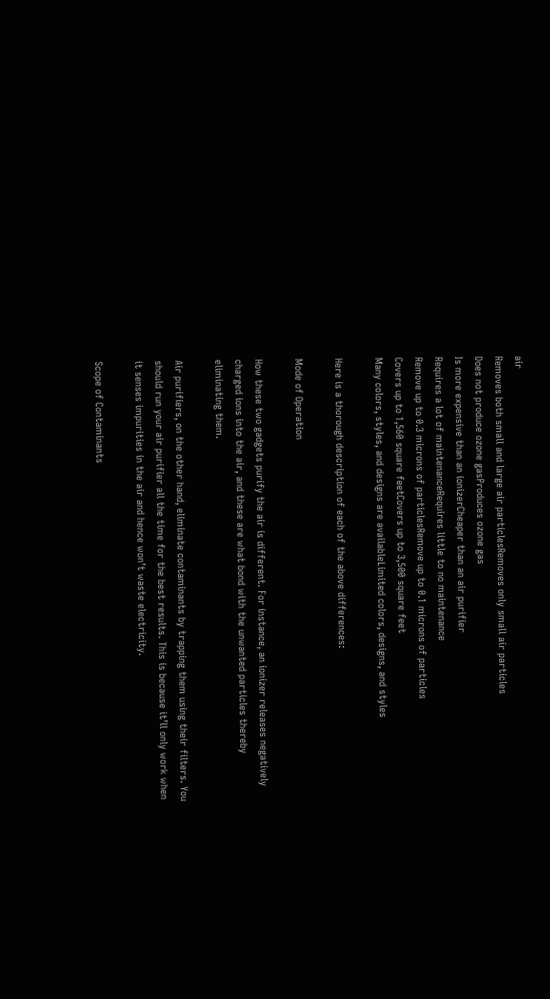air
Removes both small and large air particlesRemoves only small air particles
Does not produce ozone gasProduces ozone gas
Is more expensive than an ionizerCheaper than an air purifier
Requires a lot of maintenanceRequires little to no maintenance
Remove up to 0.3 microns of particlesRemove up to 0.1 microns of particles
Covers up to 1,560 square feetCovers up to 3,500 square feet
Many colors, styles, and designs are availableLimited colors, designs, and styles

Here is a thorough description of each of the above differences:

Mode of Operation

How these two gadgets purify the air is different. For instance, an ionizer releases negatively charged ions into the air, and these are what bond with the unwanted particles thereby eliminating them.

Air purifiers, on the other hand, eliminate contaminants by trapping them using their filters. You should run your air purifier all the time for the best results. This is because it’ll only work when it senses impurities in the air and hence won’t waste electricity.

Scope of Contaminants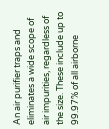An air purifier traps and eliminates a wide scope of air impurities, regardless of the size. These include up to 99.97% of all airborne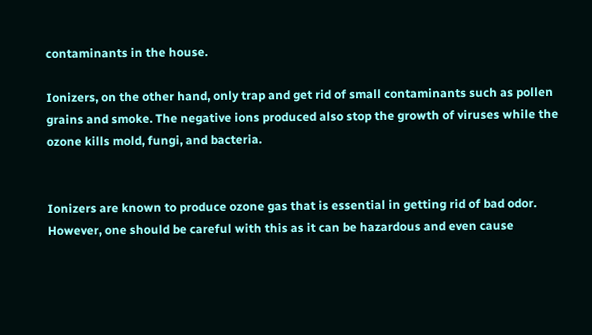contaminants in the house.

Ionizers, on the other hand, only trap and get rid of small contaminants such as pollen grains and smoke. The negative ions produced also stop the growth of viruses while the ozone kills mold, fungi, and bacteria.


Ionizers are known to produce ozone gas that is essential in getting rid of bad odor. However, one should be careful with this as it can be hazardous and even cause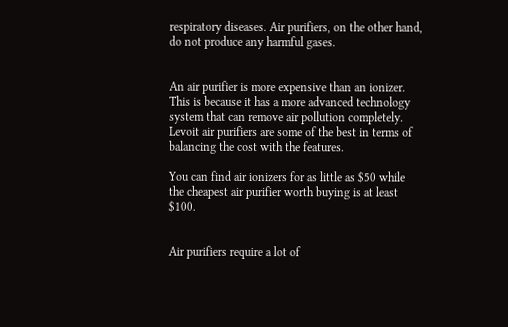respiratory diseases. Air purifiers, on the other hand, do not produce any harmful gases.


An air purifier is more expensive than an ionizer. This is because it has a more advanced technology system that can remove air pollution completely. Levoit air purifiers are some of the best in terms of balancing the cost with the features.

You can find air ionizers for as little as $50 while the cheapest air purifier worth buying is at least $100.


Air purifiers require a lot of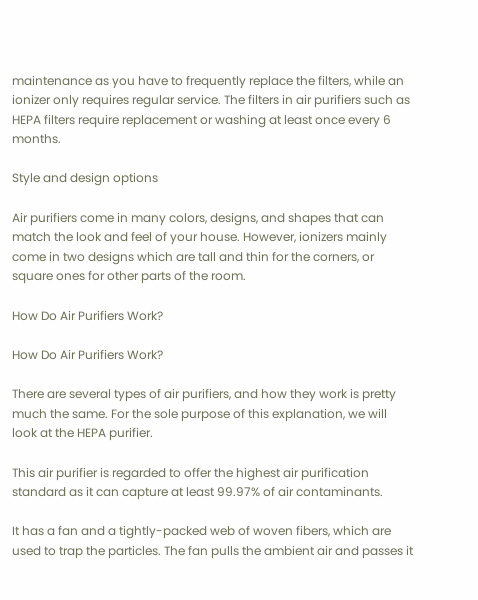maintenance as you have to frequently replace the filters, while an ionizer only requires regular service. The filters in air purifiers such as HEPA filters require replacement or washing at least once every 6 months.

Style and design options

Air purifiers come in many colors, designs, and shapes that can match the look and feel of your house. However, ionizers mainly come in two designs which are tall and thin for the corners, or square ones for other parts of the room.

How Do Air Purifiers Work?

How Do Air Purifiers Work?

There are several types of air purifiers, and how they work is pretty much the same. For the sole purpose of this explanation, we will look at the HEPA purifier.

This air purifier is regarded to offer the highest air purification standard as it can capture at least 99.97% of air contaminants.

It has a fan and a tightly-packed web of woven fibers, which are used to trap the particles. The fan pulls the ambient air and passes it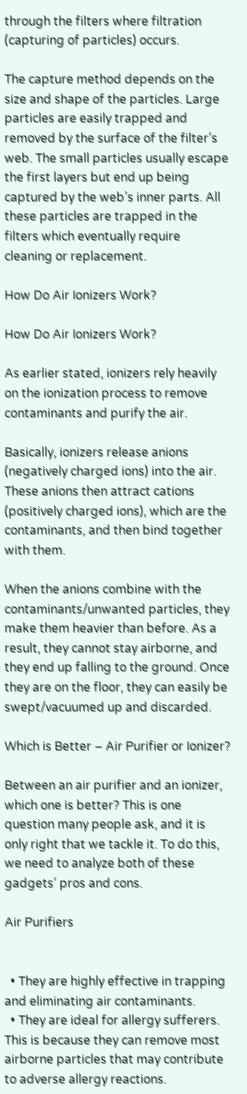through the filters where filtration (capturing of particles) occurs.

The capture method depends on the size and shape of the particles. Large particles are easily trapped and removed by the surface of the filter’s web. The small particles usually escape the first layers but end up being captured by the web’s inner parts. All these particles are trapped in the filters which eventually require cleaning or replacement.

How Do Air Ionizers Work?

How Do Air Ionizers Work?

As earlier stated, ionizers rely heavily on the ionization process to remove contaminants and purify the air.

Basically, ionizers release anions (negatively charged ions) into the air. These anions then attract cations (positively charged ions), which are the contaminants, and then bind together with them.

When the anions combine with the contaminants/unwanted particles, they make them heavier than before. As a result, they cannot stay airborne, and they end up falling to the ground. Once they are on the floor, they can easily be swept/vacuumed up and discarded.

Which is Better – Air Purifier or Ionizer?

Between an air purifier and an ionizer, which one is better? This is one question many people ask, and it is only right that we tackle it. To do this, we need to analyze both of these gadgets’ pros and cons.

Air Purifiers


  • They are highly effective in trapping and eliminating air contaminants.
  • They are ideal for allergy sufferers. This is because they can remove most airborne particles that may contribute to adverse allergy reactions.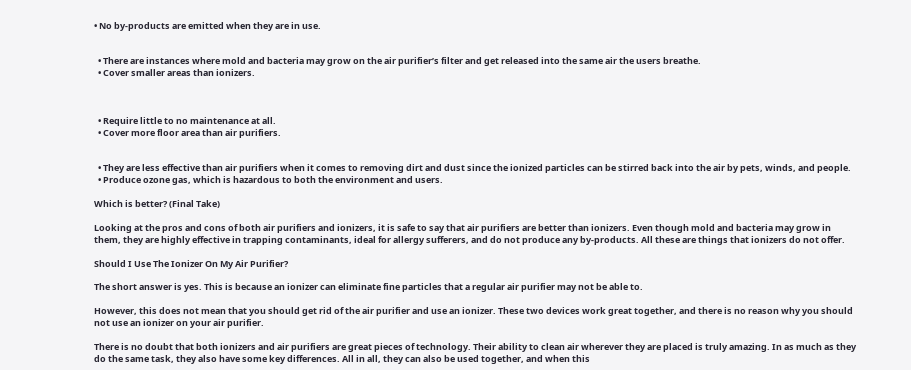• No by-products are emitted when they are in use.


  • There are instances where mold and bacteria may grow on the air purifier’s filter and get released into the same air the users breathe.
  • Cover smaller areas than ionizers.



  • Require little to no maintenance at all.
  • Cover more floor area than air purifiers.


  • They are less effective than air purifiers when it comes to removing dirt and dust since the ionized particles can be stirred back into the air by pets, winds, and people.
  • Produce ozone gas, which is hazardous to both the environment and users.

Which is better? (Final Take)

Looking at the pros and cons of both air purifiers and ionizers, it is safe to say that air purifiers are better than ionizers. Even though mold and bacteria may grow in them, they are highly effective in trapping contaminants, ideal for allergy sufferers, and do not produce any by-products. All these are things that ionizers do not offer.

Should I Use The Ionizer On My Air Purifier?

The short answer is yes. This is because an ionizer can eliminate fine particles that a regular air purifier may not be able to.

However, this does not mean that you should get rid of the air purifier and use an ionizer. These two devices work great together, and there is no reason why you should not use an ionizer on your air purifier.

There is no doubt that both ionizers and air purifiers are great pieces of technology. Their ability to clean air wherever they are placed is truly amazing. In as much as they do the same task, they also have some key differences. All in all, they can also be used together, and when this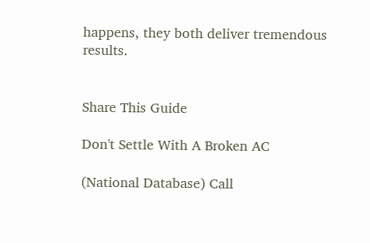happens, they both deliver tremendous results.


Share This Guide

Don't Settle With A Broken AC

(National Database) Call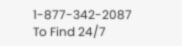1-877-342-2087
To Find 24/7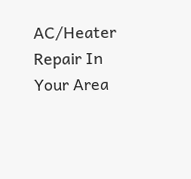AC/Heater Repair In Your Area